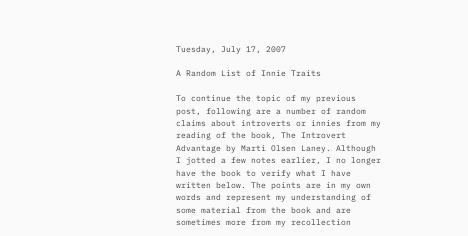Tuesday, July 17, 2007

A Random List of Innie Traits

To continue the topic of my previous post, following are a number of random claims about introverts or innies from my reading of the book, The Introvert Advantage by Marti Olsen Laney. Although I jotted a few notes earlier, I no longer have the book to verify what I have written below. The points are in my own words and represent my understanding of some material from the book and are sometimes more from my recollection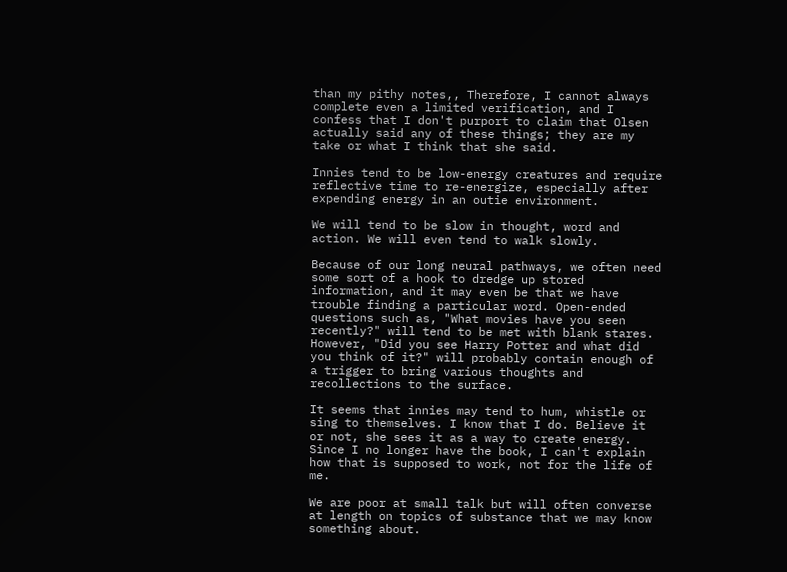than my pithy notes,, Therefore, I cannot always complete even a limited verification, and I confess that I don't purport to claim that Olsen actually said any of these things; they are my take or what I think that she said.

Innies tend to be low-energy creatures and require reflective time to re-energize, especially after expending energy in an outie environment.

We will tend to be slow in thought, word and action. We will even tend to walk slowly.

Because of our long neural pathways, we often need some sort of a hook to dredge up stored information, and it may even be that we have trouble finding a particular word. Open-ended questions such as, "What movies have you seen recently?" will tend to be met with blank stares. However, "Did you see Harry Potter and what did you think of it?" will probably contain enough of a trigger to bring various thoughts and recollections to the surface.

It seems that innies may tend to hum, whistle or sing to themselves. I know that I do. Believe it or not, she sees it as a way to create energy. Since I no longer have the book, I can't explain how that is supposed to work, not for the life of me.

We are poor at small talk but will often converse at length on topics of substance that we may know something about.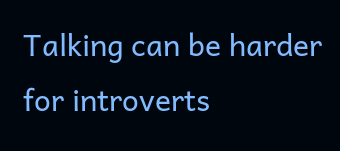Talking can be harder for introverts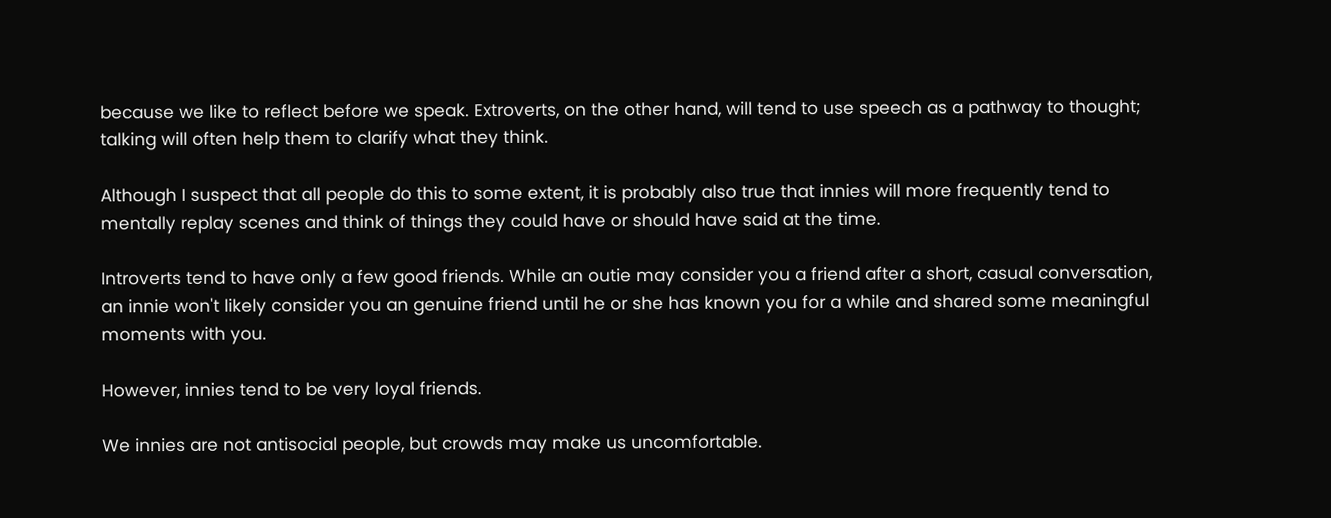because we like to reflect before we speak. Extroverts, on the other hand, will tend to use speech as a pathway to thought; talking will often help them to clarify what they think.

Although I suspect that all people do this to some extent, it is probably also true that innies will more frequently tend to mentally replay scenes and think of things they could have or should have said at the time.

Introverts tend to have only a few good friends. While an outie may consider you a friend after a short, casual conversation, an innie won't likely consider you an genuine friend until he or she has known you for a while and shared some meaningful moments with you.

However, innies tend to be very loyal friends.

We innies are not antisocial people, but crowds may make us uncomfortable.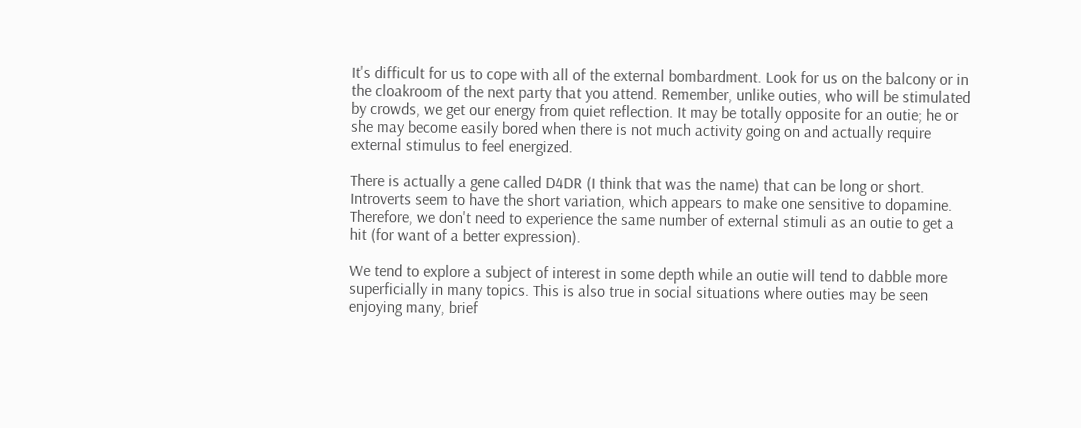It's difficult for us to cope with all of the external bombardment. Look for us on the balcony or in the cloakroom of the next party that you attend. Remember, unlike outies, who will be stimulated by crowds, we get our energy from quiet reflection. It may be totally opposite for an outie; he or she may become easily bored when there is not much activity going on and actually require external stimulus to feel energized.

There is actually a gene called D4DR (I think that was the name) that can be long or short. Introverts seem to have the short variation, which appears to make one sensitive to dopamine. Therefore, we don't need to experience the same number of external stimuli as an outie to get a hit (for want of a better expression).

We tend to explore a subject of interest in some depth while an outie will tend to dabble more superficially in many topics. This is also true in social situations where outies may be seen enjoying many, brief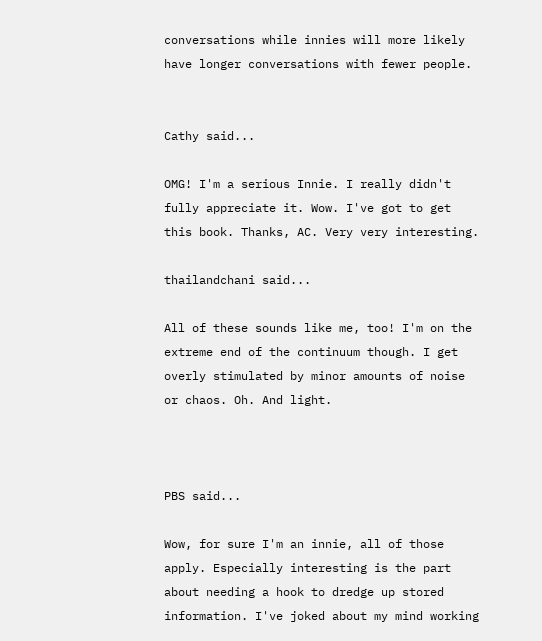conversations while innies will more likely have longer conversations with fewer people.


Cathy said...

OMG! I'm a serious Innie. I really didn't fully appreciate it. Wow. I've got to get this book. Thanks, AC. Very very interesting.

thailandchani said...

All of these sounds like me, too! I'm on the extreme end of the continuum though. I get overly stimulated by minor amounts of noise or chaos. Oh. And light.



PBS said...

Wow, for sure I'm an innie, all of those apply. Especially interesting is the part about needing a hook to dredge up stored information. I've joked about my mind working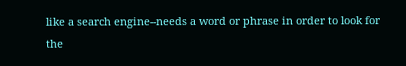like a search engine--needs a word or phrase in order to look for the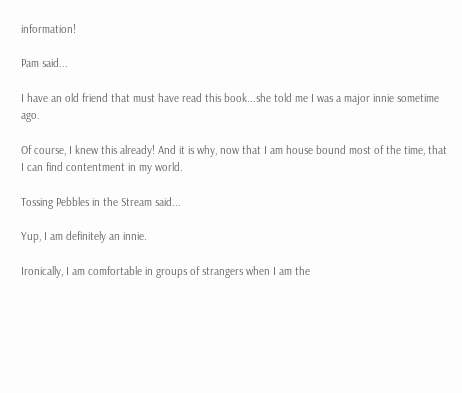information!

Pam said...

I have an old friend that must have read this book...she told me I was a major innie sometime ago.

Of course, I knew this already! And it is why, now that I am house bound most of the time, that I can find contentment in my world.

Tossing Pebbles in the Stream said...

Yup, I am definitely an innie.

Ironically, I am comfortable in groups of strangers when I am the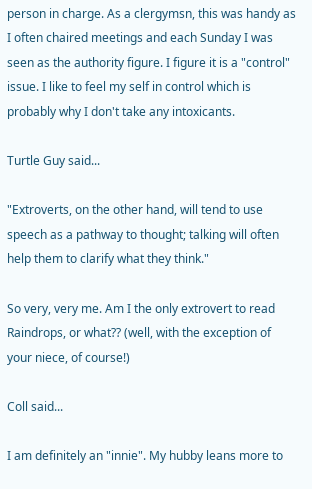person in charge. As a clergymsn, this was handy as I often chaired meetings and each Sunday I was seen as the authority figure. I figure it is a "control" issue. I like to feel my self in control which is probably why I don't take any intoxicants.

Turtle Guy said...

"Extroverts, on the other hand, will tend to use speech as a pathway to thought; talking will often help them to clarify what they think."

So very, very me. Am I the only extrovert to read Raindrops, or what?? (well, with the exception of your niece, of course!)

Coll said...

I am definitely an "innie". My hubby leans more to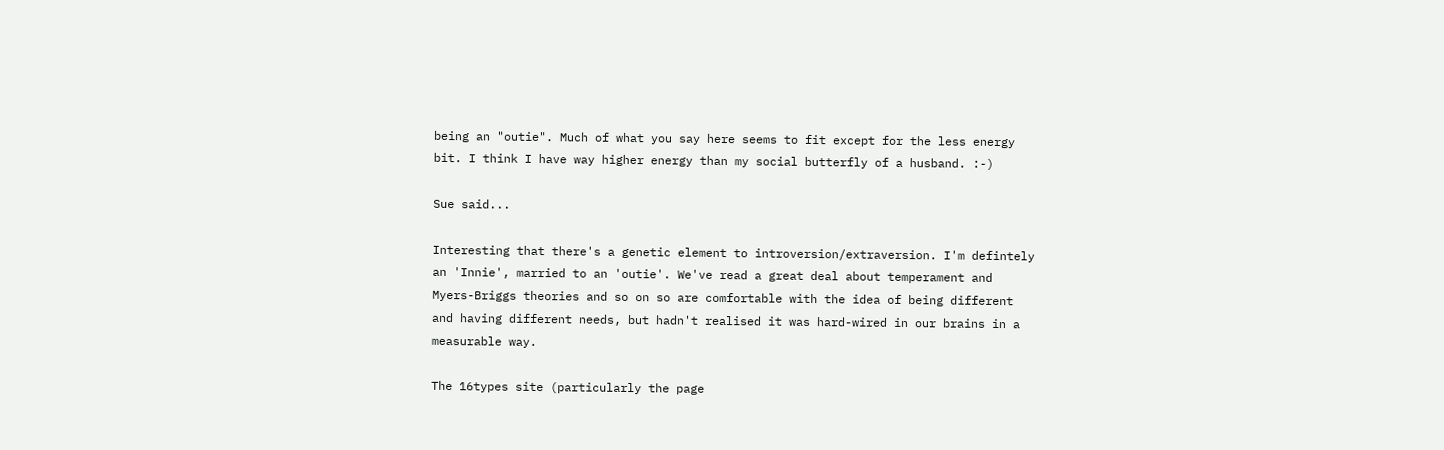being an "outie". Much of what you say here seems to fit except for the less energy bit. I think I have way higher energy than my social butterfly of a husband. :-)

Sue said...

Interesting that there's a genetic element to introversion/extraversion. I'm defintely an 'Innie', married to an 'outie'. We've read a great deal about temperament and Myers-Briggs theories and so on so are comfortable with the idea of being different and having different needs, but hadn't realised it was hard-wired in our brains in a measurable way.

The 16types site (particularly the page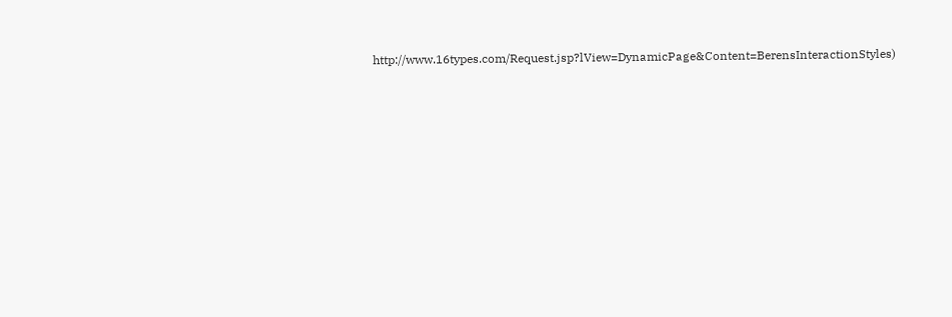http://www.16types.com/Request.jsp?lView=DynamicPage&Content=BerensInteractionStyles)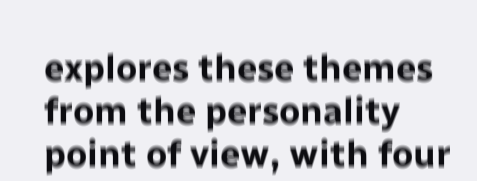explores these themes from the personality point of view, with four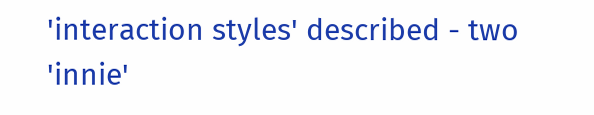'interaction styles' described - two 'innie'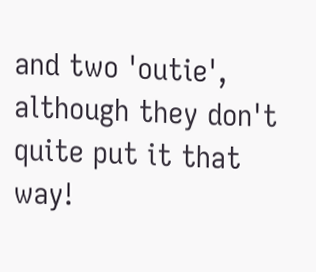and two 'outie', although they don't quite put it that way!